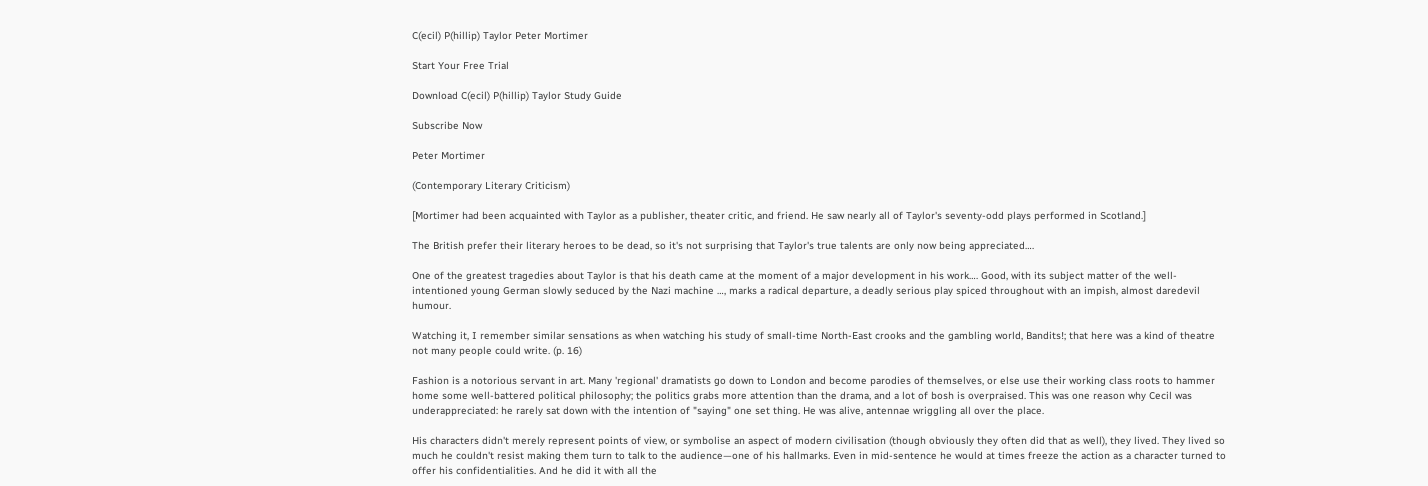C(ecil) P(hillip) Taylor Peter Mortimer

Start Your Free Trial

Download C(ecil) P(hillip) Taylor Study Guide

Subscribe Now

Peter Mortimer

(Contemporary Literary Criticism)

[Mortimer had been acquainted with Taylor as a publisher, theater critic, and friend. He saw nearly all of Taylor's seventy-odd plays performed in Scotland.]

The British prefer their literary heroes to be dead, so it's not surprising that Taylor's true talents are only now being appreciated….

One of the greatest tragedies about Taylor is that his death came at the moment of a major development in his work…. Good, with its subject matter of the well-intentioned young German slowly seduced by the Nazi machine …, marks a radical departure, a deadly serious play spiced throughout with an impish, almost daredevil humour.

Watching it, I remember similar sensations as when watching his study of small-time North-East crooks and the gambling world, Bandits!; that here was a kind of theatre not many people could write. (p. 16)

Fashion is a notorious servant in art. Many 'regional' dramatists go down to London and become parodies of themselves, or else use their working class roots to hammer home some well-battered political philosophy; the politics grabs more attention than the drama, and a lot of bosh is overpraised. This was one reason why Cecil was underappreciated: he rarely sat down with the intention of "saying" one set thing. He was alive, antennae wriggling all over the place.

His characters didn't merely represent points of view, or symbolise an aspect of modern civilisation (though obviously they often did that as well), they lived. They lived so much he couldn't resist making them turn to talk to the audience—one of his hallmarks. Even in mid-sentence he would at times freeze the action as a character turned to offer his confidentialities. And he did it with all the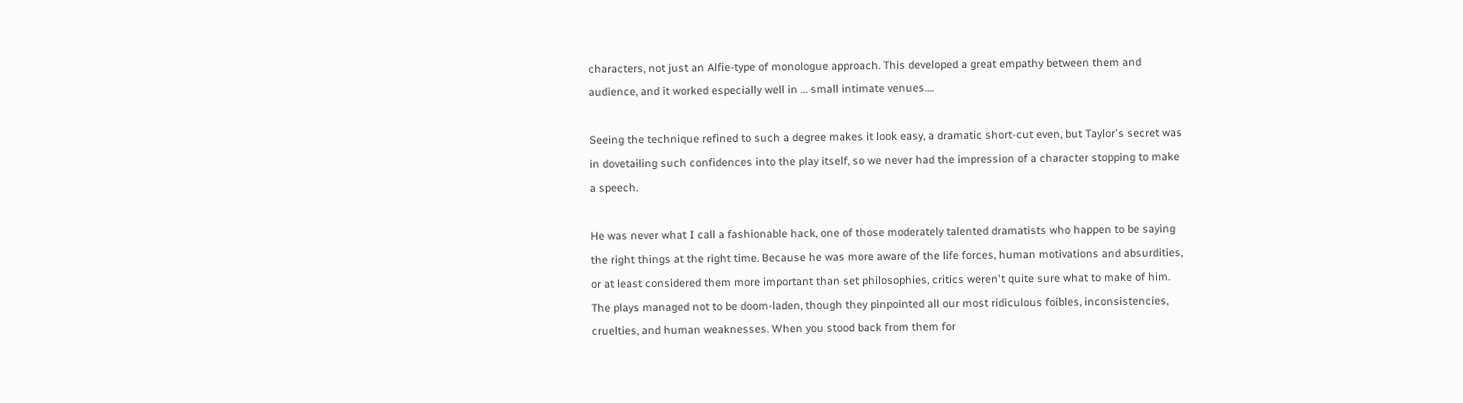characters, not just an Alfie-type of monologue approach. This developed a great empathy between them and audience, and it worked especially well in … small intimate venues….

Seeing the technique refined to such a degree makes it look easy, a dramatic short-cut even, but Taylor's secret was in dovetailing such confidences into the play itself, so we never had the impression of a character stopping to make a speech.

He was never what I call a fashionable hack, one of those moderately talented dramatists who happen to be saying the right things at the right time. Because he was more aware of the life forces, human motivations and absurdities, or at least considered them more important than set philosophies, critics weren't quite sure what to make of him. The plays managed not to be doom-laden, though they pinpointed all our most ridiculous foibles, inconsistencies, cruelties, and human weaknesses. When you stood back from them for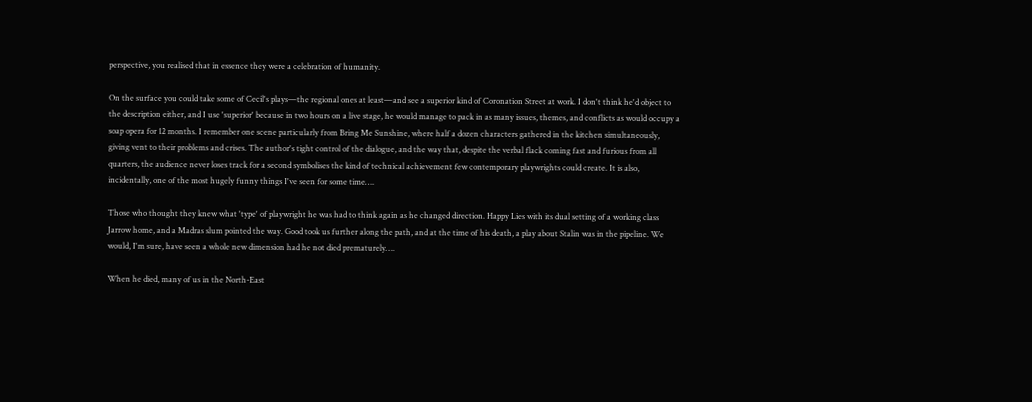perspective, you realised that in essence they were a celebration of humanity.

On the surface you could take some of Cecil's plays—the regional ones at least—and see a superior kind of Coronation Street at work. I don't think he'd object to the description either, and I use 'superior' because in two hours on a live stage, he would manage to pack in as many issues, themes, and conflicts as would occupy a soap opera for 12 months. I remember one scene particularly from Bring Me Sunshine, where half a dozen characters gathered in the kitchen simultaneously, giving vent to their problems and crises. The author's tight control of the dialogue, and the way that, despite the verbal flack coming fast and furious from all quarters, the audience never loses track for a second symbolises the kind of technical achievement few contemporary playwrights could create. It is also, incidentally, one of the most hugely funny things I've seen for some time….

Those who thought they knew what 'type' of playwright he was had to think again as he changed direction. Happy Lies with its dual setting of a working class Jarrow home, and a Madras slum pointed the way. Good took us further along the path, and at the time of his death, a play about Stalin was in the pipeline. We would, I'm sure, have seen a whole new dimension had he not died prematurely….

When he died, many of us in the North-East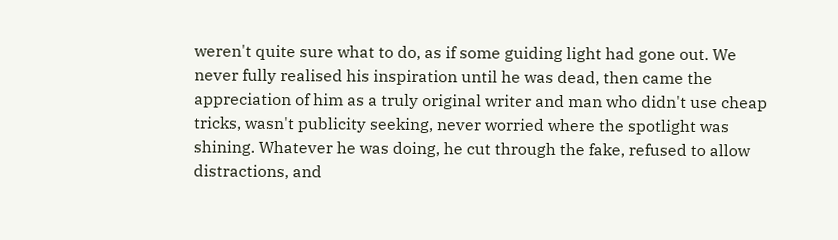weren't quite sure what to do, as if some guiding light had gone out. We never fully realised his inspiration until he was dead, then came the appreciation of him as a truly original writer and man who didn't use cheap tricks, wasn't publicity seeking, never worried where the spotlight was shining. Whatever he was doing, he cut through the fake, refused to allow distractions, and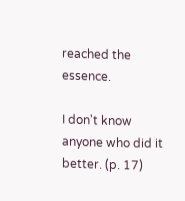reached the essence.

I don't know anyone who did it better. (p. 17)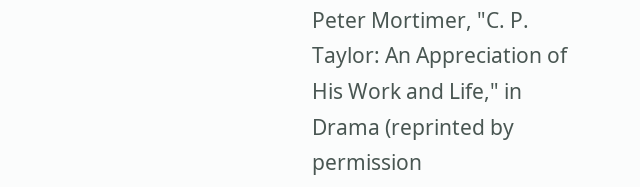Peter Mortimer, "C. P. Taylor: An Appreciation of His Work and Life," in Drama (reprinted by permission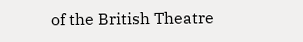of the British Theatre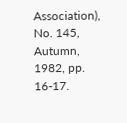Association), No. 145, Autumn, 1982, pp. 16-17.